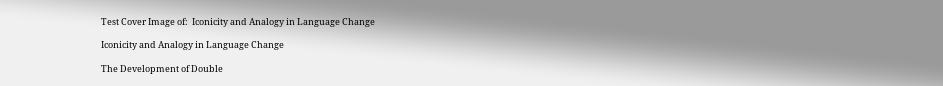Test Cover Image of:  Iconicity and Analogy in Language Change

Iconicity and Analogy in Language Change

The Development of Double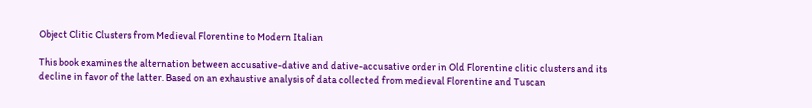Object Clitic Clusters from Medieval Florentine to Modern Italian

This book examines the alternation between accusative-dative and dative-accusative order in Old Florentine clitic clusters and its decline in favor of the latter. Based on an exhaustive analysis of data collected from medieval Florentine and Tuscan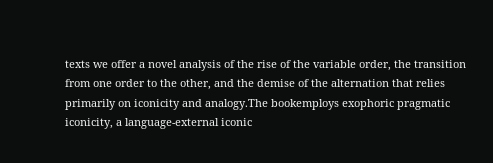texts we offer a novel analysis of the rise of the variable order, the transition from one order to the other, and the demise of the alternation that relies primarily on iconicity and analogy.The bookemploys exophoric pragmatic iconicity, a language-external iconic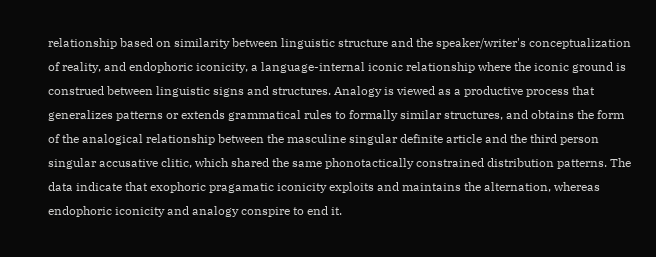relationship based on similarity between linguistic structure and the speaker/writer's conceptualization of reality, and endophoric iconicity, a language-internal iconic relationship where the iconic ground is construed between linguistic signs and structures. Analogy is viewed as a productive process that generalizes patterns or extends grammatical rules to formally similar structures, and obtains the form of the analogical relationship between the masculine singular definite article and the third person singular accusative clitic, which shared the same phonotactically constrained distribution patterns. The data indicate that exophoric pragamatic iconicity exploits and maintains the alternation, whereas endophoric iconicity and analogy conspire to end it.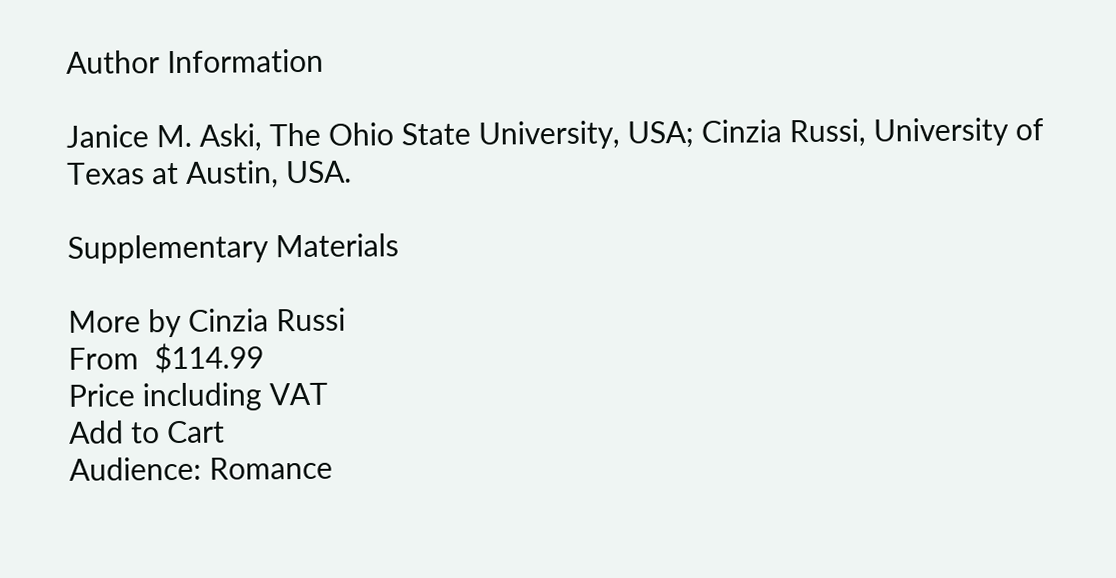Author Information

Janice M. Aski, The Ohio State University, USA; Cinzia Russi, University of Texas at Austin, USA.

Supplementary Materials

More by Cinzia Russi
From  $114.99
Price including VAT
Add to Cart
Audience: Romance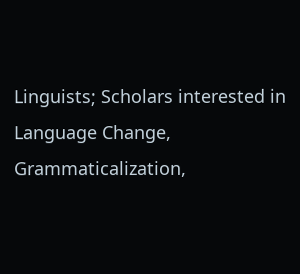Linguists; Scholars interested in Language Change, Grammaticalization,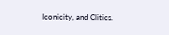Iconicity, and Clitics.